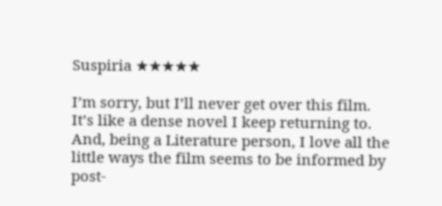Suspiria ★★★★★

I’m sorry, but I’ll never get over this film. It’s like a dense novel I keep returning to. And, being a Literature person, I love all the little ways the film seems to be informed by post-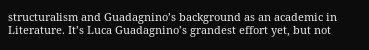structuralism and Guadagnino’s background as an academic in Literature. It’s Luca Guadagnino’s grandest effort yet, but not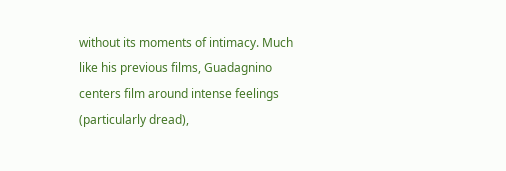without its moments of intimacy. Much like his previous films, Guadagnino centers film around intense feelings (particularly dread),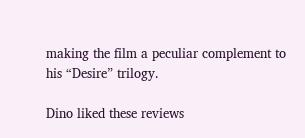making the film a peculiar complement to his “Desire” trilogy.

Dino liked these reviews